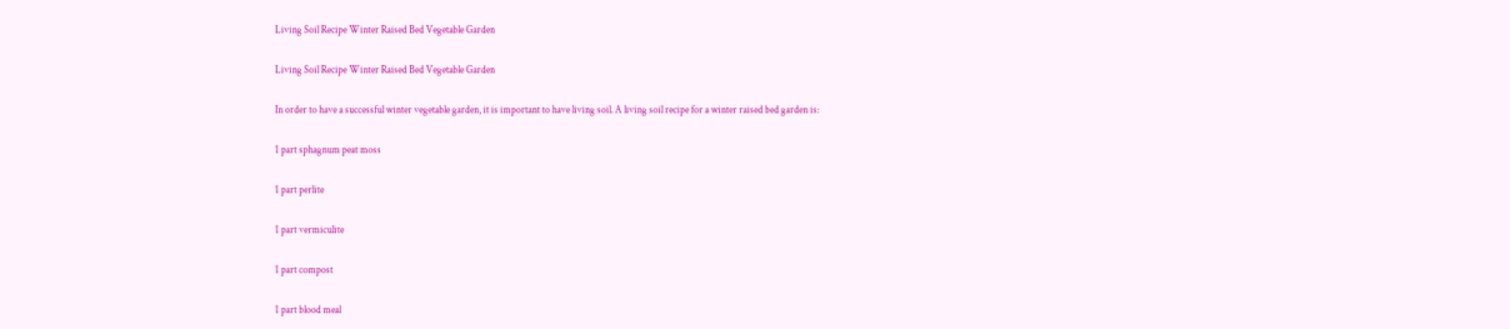Living Soil Recipe Winter Raised Bed Vegetable Garden

Living Soil Recipe Winter Raised Bed Vegetable Garden

In order to have a successful winter vegetable garden, it is important to have living soil. A living soil recipe for a winter raised bed garden is:

1 part sphagnum peat moss

1 part perlite

1 part vermiculite

1 part compost

1 part blood meal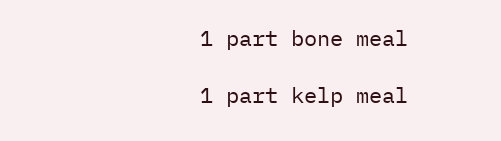1 part bone meal

1 part kelp meal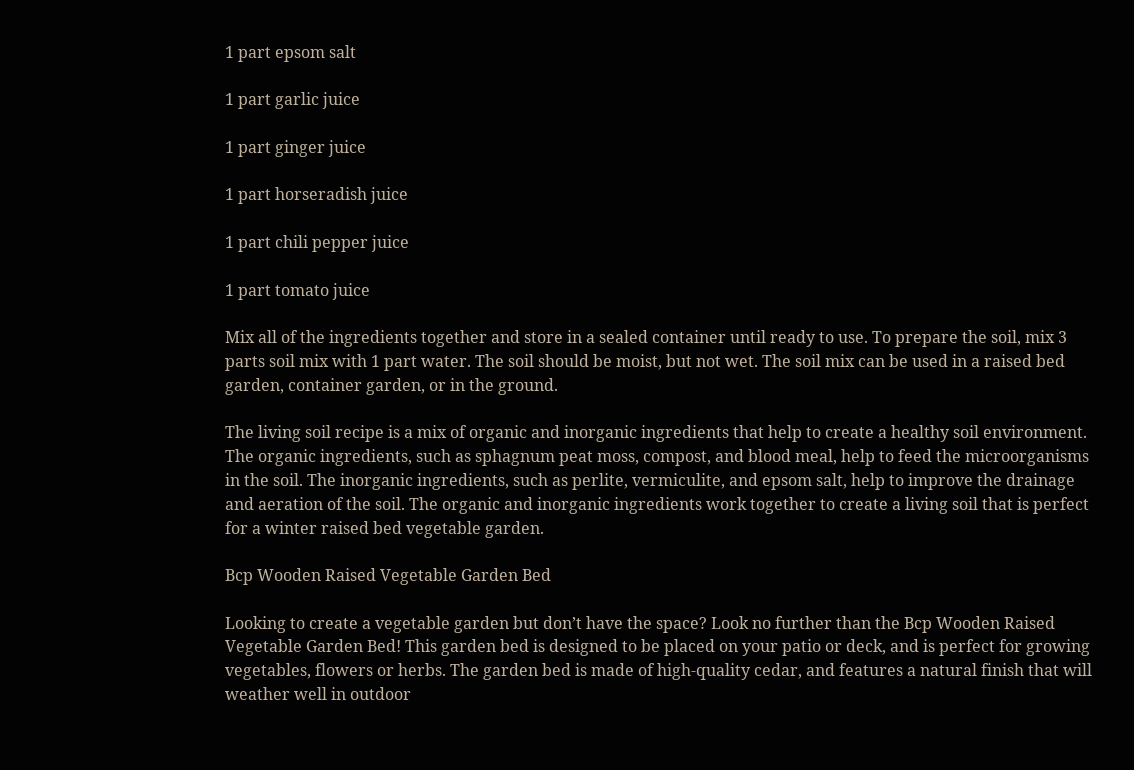1 part epsom salt

1 part garlic juice

1 part ginger juice

1 part horseradish juice

1 part chili pepper juice

1 part tomato juice

Mix all of the ingredients together and store in a sealed container until ready to use. To prepare the soil, mix 3 parts soil mix with 1 part water. The soil should be moist, but not wet. The soil mix can be used in a raised bed garden, container garden, or in the ground.

The living soil recipe is a mix of organic and inorganic ingredients that help to create a healthy soil environment. The organic ingredients, such as sphagnum peat moss, compost, and blood meal, help to feed the microorganisms in the soil. The inorganic ingredients, such as perlite, vermiculite, and epsom salt, help to improve the drainage and aeration of the soil. The organic and inorganic ingredients work together to create a living soil that is perfect for a winter raised bed vegetable garden.

Bcp Wooden Raised Vegetable Garden Bed

Looking to create a vegetable garden but don’t have the space? Look no further than the Bcp Wooden Raised Vegetable Garden Bed! This garden bed is designed to be placed on your patio or deck, and is perfect for growing vegetables, flowers or herbs. The garden bed is made of high-quality cedar, and features a natural finish that will weather well in outdoor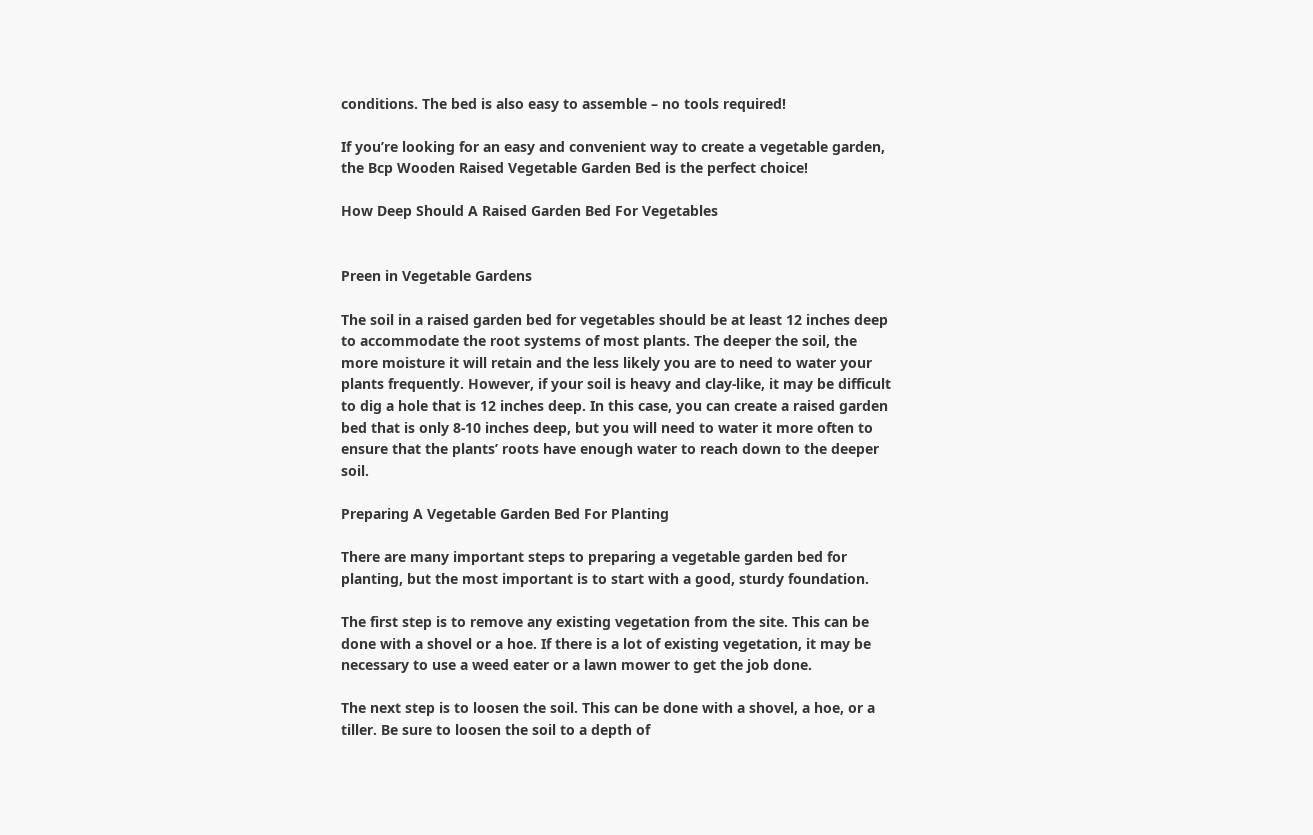conditions. The bed is also easy to assemble – no tools required!

If you’re looking for an easy and convenient way to create a vegetable garden, the Bcp Wooden Raised Vegetable Garden Bed is the perfect choice!

How Deep Should A Raised Garden Bed For Vegetables


Preen in Vegetable Gardens

The soil in a raised garden bed for vegetables should be at least 12 inches deep to accommodate the root systems of most plants. The deeper the soil, the more moisture it will retain and the less likely you are to need to water your plants frequently. However, if your soil is heavy and clay-like, it may be difficult to dig a hole that is 12 inches deep. In this case, you can create a raised garden bed that is only 8-10 inches deep, but you will need to water it more often to ensure that the plants’ roots have enough water to reach down to the deeper soil.

Preparing A Vegetable Garden Bed For Planting

There are many important steps to preparing a vegetable garden bed for planting, but the most important is to start with a good, sturdy foundation.

The first step is to remove any existing vegetation from the site. This can be done with a shovel or a hoe. If there is a lot of existing vegetation, it may be necessary to use a weed eater or a lawn mower to get the job done.

The next step is to loosen the soil. This can be done with a shovel, a hoe, or a tiller. Be sure to loosen the soil to a depth of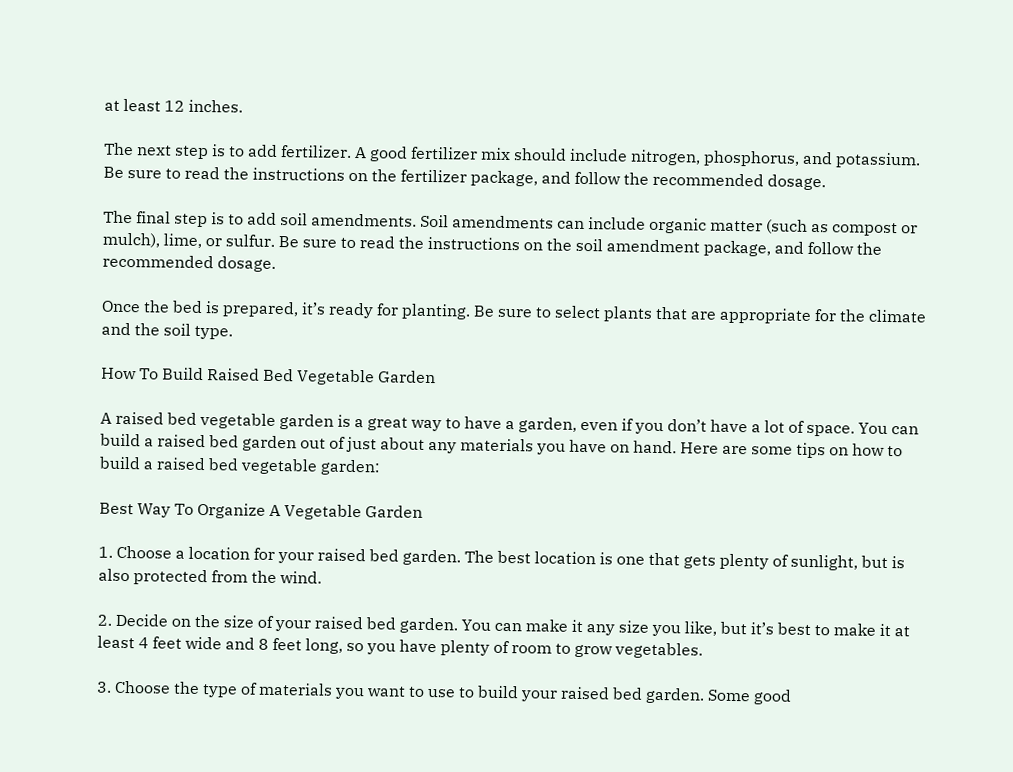at least 12 inches.

The next step is to add fertilizer. A good fertilizer mix should include nitrogen, phosphorus, and potassium. Be sure to read the instructions on the fertilizer package, and follow the recommended dosage.

The final step is to add soil amendments. Soil amendments can include organic matter (such as compost or mulch), lime, or sulfur. Be sure to read the instructions on the soil amendment package, and follow the recommended dosage.

Once the bed is prepared, it’s ready for planting. Be sure to select plants that are appropriate for the climate and the soil type.

How To Build Raised Bed Vegetable Garden

A raised bed vegetable garden is a great way to have a garden, even if you don’t have a lot of space. You can build a raised bed garden out of just about any materials you have on hand. Here are some tips on how to build a raised bed vegetable garden:

Best Way To Organize A Vegetable Garden

1. Choose a location for your raised bed garden. The best location is one that gets plenty of sunlight, but is also protected from the wind.

2. Decide on the size of your raised bed garden. You can make it any size you like, but it’s best to make it at least 4 feet wide and 8 feet long, so you have plenty of room to grow vegetables.

3. Choose the type of materials you want to use to build your raised bed garden. Some good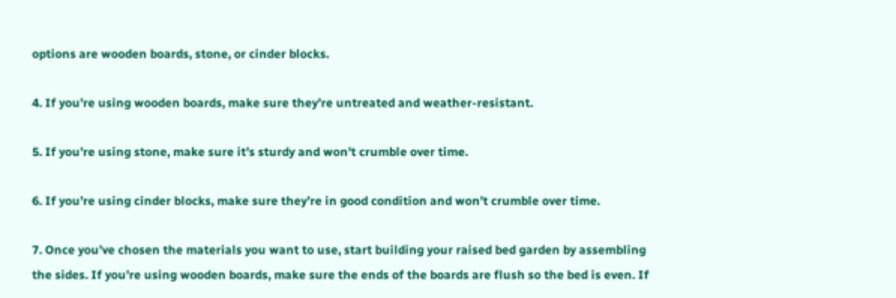options are wooden boards, stone, or cinder blocks.

4. If you’re using wooden boards, make sure they’re untreated and weather-resistant.

5. If you’re using stone, make sure it’s sturdy and won’t crumble over time.

6. If you’re using cinder blocks, make sure they’re in good condition and won’t crumble over time.

7. Once you’ve chosen the materials you want to use, start building your raised bed garden by assembling the sides. If you’re using wooden boards, make sure the ends of the boards are flush so the bed is even. If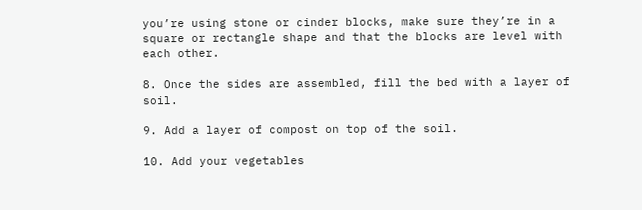you’re using stone or cinder blocks, make sure they’re in a square or rectangle shape and that the blocks are level with each other.

8. Once the sides are assembled, fill the bed with a layer of soil.

9. Add a layer of compost on top of the soil.

10. Add your vegetables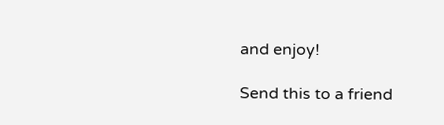and enjoy!

Send this to a friend